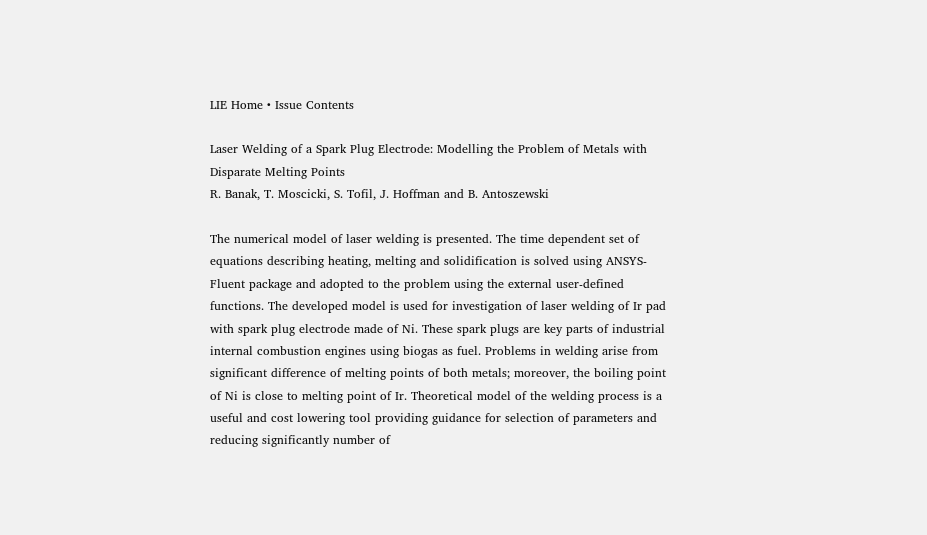LIE Home • Issue Contents

Laser Welding of a Spark Plug Electrode: Modelling the Problem of Metals with Disparate Melting Points
R. Banak, T. Moscicki, S. Tofil, J. Hoffman and B. Antoszewski

The numerical model of laser welding is presented. The time dependent set of equations describing heating, melting and solidification is solved using ANSYS-Fluent package and adopted to the problem using the external user-defined functions. The developed model is used for investigation of laser welding of Ir pad with spark plug electrode made of Ni. These spark plugs are key parts of industrial internal combustion engines using biogas as fuel. Problems in welding arise from significant difference of melting points of both metals; moreover, the boiling point of Ni is close to melting point of Ir. Theoretical model of the welding process is a useful and cost lowering tool providing guidance for selection of parameters and reducing significantly number of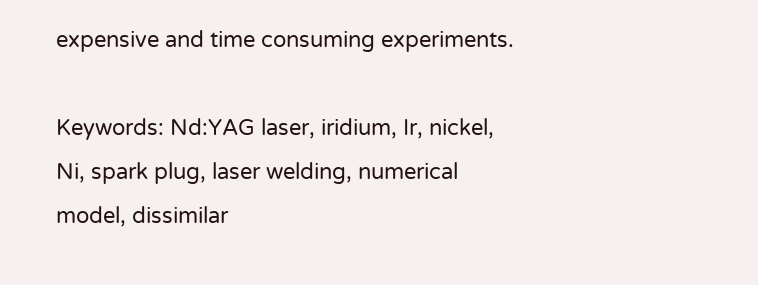expensive and time consuming experiments.

Keywords: Nd:YAG laser, iridium, Ir, nickel, Ni, spark plug, laser welding, numerical model, dissimilar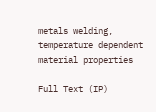metals welding, temperature dependent material properties

Full Text (IP)